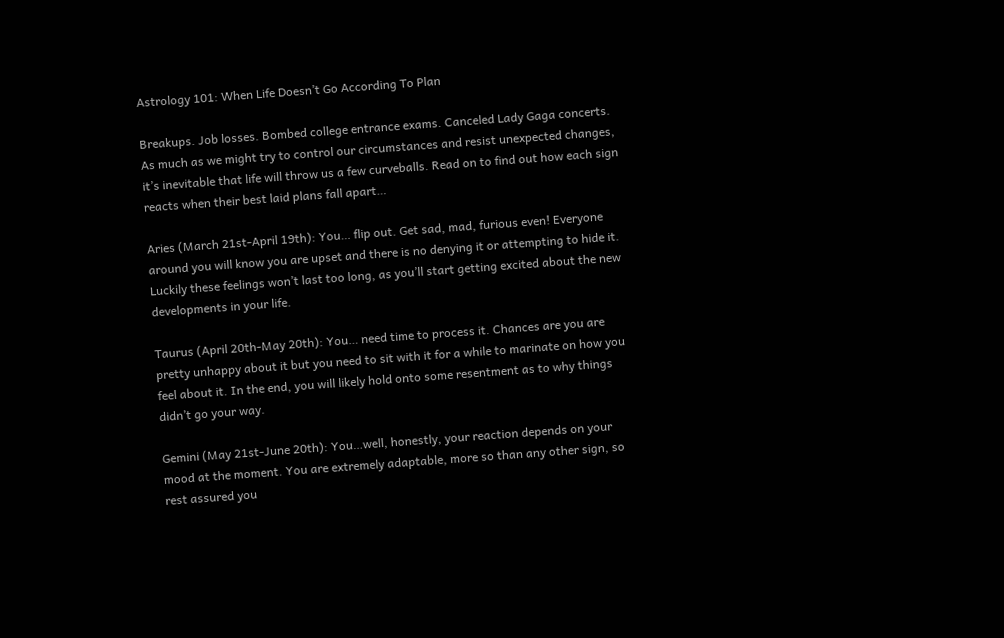Astrology 101: When Life Doesn’t Go According To Plan

Breakups. Job losses. Bombed college entrance exams. Canceled Lady Gaga concerts. As much as we might try to control our circumstances and resist unexpected changes, it’s inevitable that life will throw us a few curveballs. Read on to find out how each sign reacts when their best laid plans fall apart…

Aries (March 21st-April 19th): You… flip out. Get sad, mad, furious even! Everyone around you will know you are upset and there is no denying it or attempting to hide it. Luckily these feelings won’t last too long, as you’ll start getting excited about the new developments in your life.

Taurus (April 20th-May 20th): You… need time to process it. Chances are you are pretty unhappy about it but you need to sit with it for a while to marinate on how you feel about it. In the end, you will likely hold onto some resentment as to why things didn’t go your way.

Gemini (May 21st-June 20th): You…well, honestly, your reaction depends on your mood at the moment. You are extremely adaptable, more so than any other sign, so rest assured you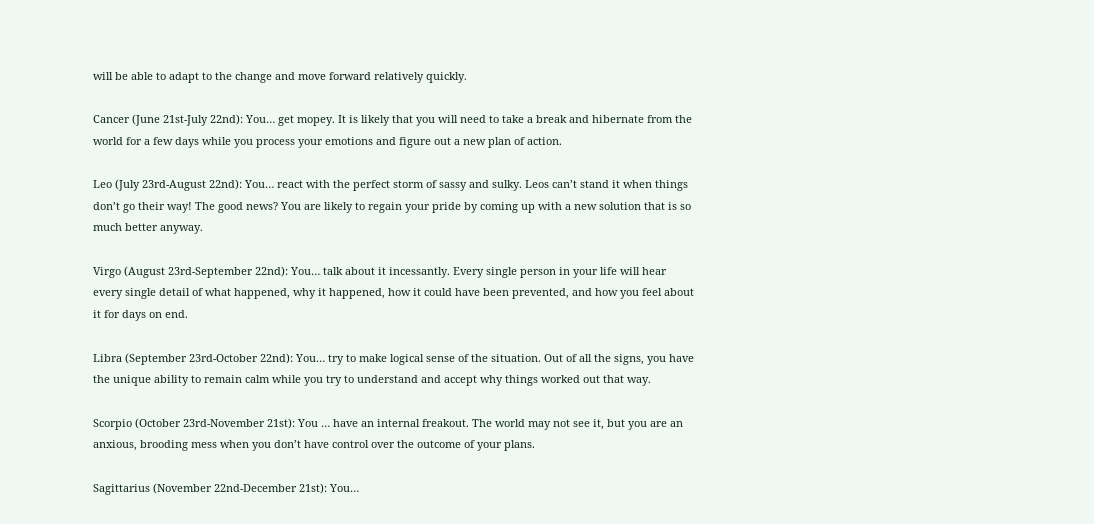will be able to adapt to the change and move forward relatively quickly.

Cancer (June 21st-July 22nd): You… get mopey. It is likely that you will need to take a break and hibernate from the world for a few days while you process your emotions and figure out a new plan of action.

Leo (July 23rd-August 22nd): You… react with the perfect storm of sassy and sulky. Leos can’t stand it when things don’t go their way! The good news? You are likely to regain your pride by coming up with a new solution that is so much better anyway.

Virgo (August 23rd-September 22nd): You… talk about it incessantly. Every single person in your life will hear every single detail of what happened, why it happened, how it could have been prevented, and how you feel about it for days on end.

Libra (September 23rd-October 22nd): You… try to make logical sense of the situation. Out of all the signs, you have the unique ability to remain calm while you try to understand and accept why things worked out that way.

Scorpio (October 23rd-November 21st): You … have an internal freakout. The world may not see it, but you are an anxious, brooding mess when you don’t have control over the outcome of your plans.

Sagittarius (November 22nd-December 21st): You…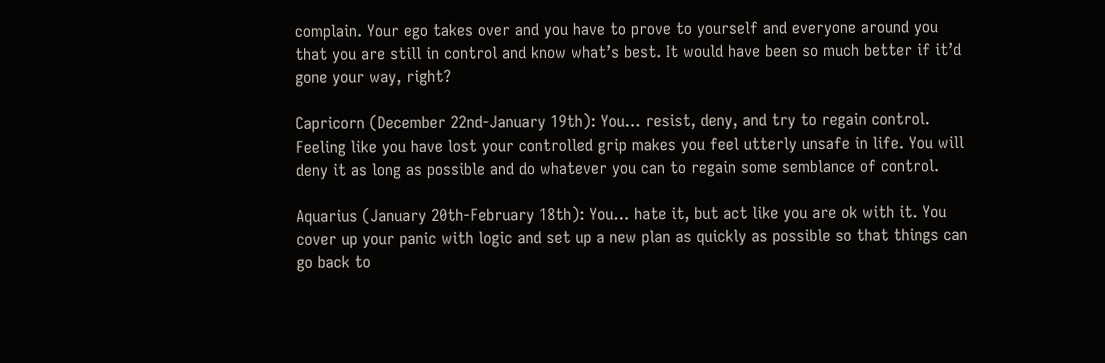complain. Your ego takes over and you have to prove to yourself and everyone around you that you are still in control and know what’s best. It would have been so much better if it’d gone your way, right?

Capricorn (December 22nd-January 19th): You… resist, deny, and try to regain control. Feeling like you have lost your controlled grip makes you feel utterly unsafe in life. You will deny it as long as possible and do whatever you can to regain some semblance of control.

Aquarius (January 20th-February 18th): You… hate it, but act like you are ok with it. You cover up your panic with logic and set up a new plan as quickly as possible so that things can go back to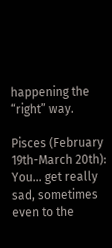happening the “right” way.

Pisces (February 19th-March 20th): You… get really sad, sometimes even to the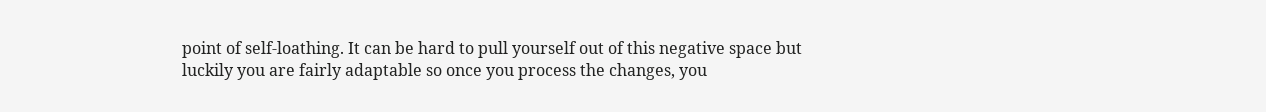point of self-loathing. It can be hard to pull yourself out of this negative space but luckily you are fairly adaptable so once you process the changes, you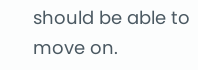should be able to move on.